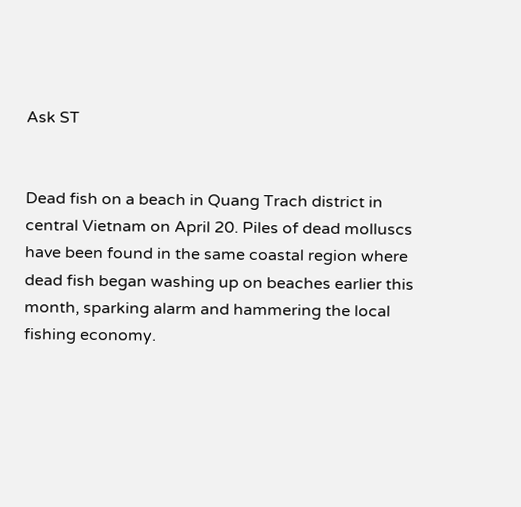Ask ST


Dead fish on a beach in Quang Trach district in central Vietnam on April 20. Piles of dead molluscs have been found in the same coastal region where dead fish began washing up on beaches earlier this month, sparking alarm and hammering the local fishing economy.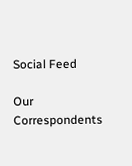Social Feed

Our Correspondents